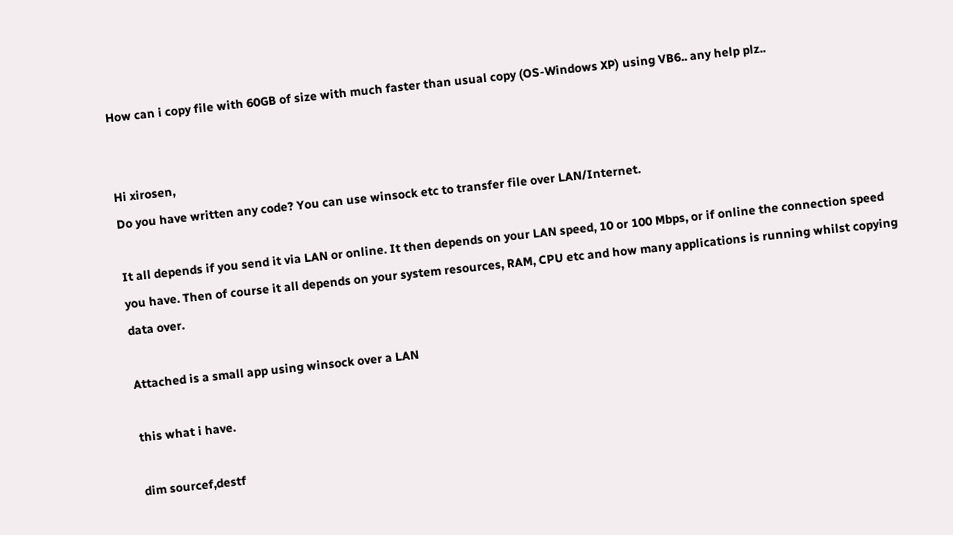How can i copy file with 60GB of size with much faster than usual copy (OS-Windows XP) using VB6.. any help plz..


Hi xirosen,
Do you have written any code? You can use winsock etc to transfer file over LAN/Internet.

It all depends if you send it via LAN or online. It then depends on your LAN speed, 10 or 100 Mbps, or if online the connection speed you have. Then of course it all depends on your system resources, RAM, CPU etc and how many applications is running whilst copying data over.

Attached is a small app using winsock over a LAN

this what i have.

dim sourcef,destf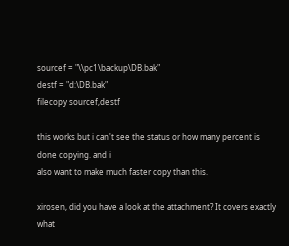sourcef = "\\pc1\backup\DB.bak"
destf = "d:\DB.bak"
filecopy sourcef,destf

this works but i can't see the status or how many percent is done copying. and i
also want to make much faster copy than this.

xirosen, did you have a look at the attachment? It covers exactly what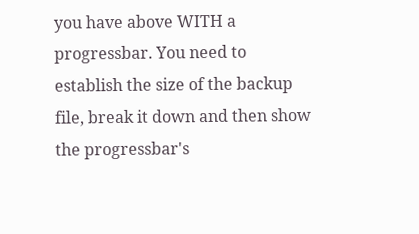you have above WITH a progressbar. You need to establish the size of the backup file, break it down and then show the progressbar's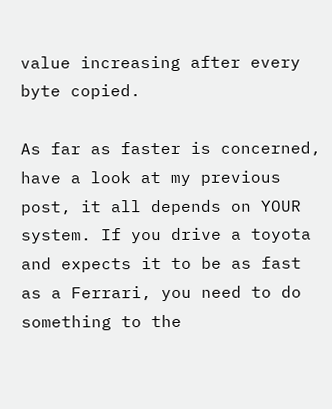value increasing after every byte copied.

As far as faster is concerned, have a look at my previous post, it all depends on YOUR system. If you drive a toyota and expects it to be as fast as a Ferrari, you need to do something to the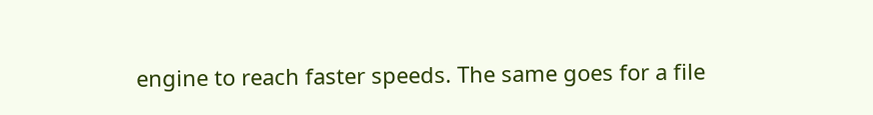engine to reach faster speeds. The same goes for a file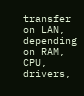transfer on LAN, depending on RAM, CPU, drivers,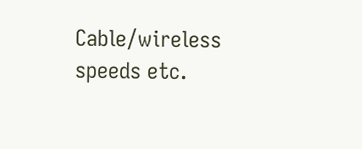Cable/wireless speeds etc.